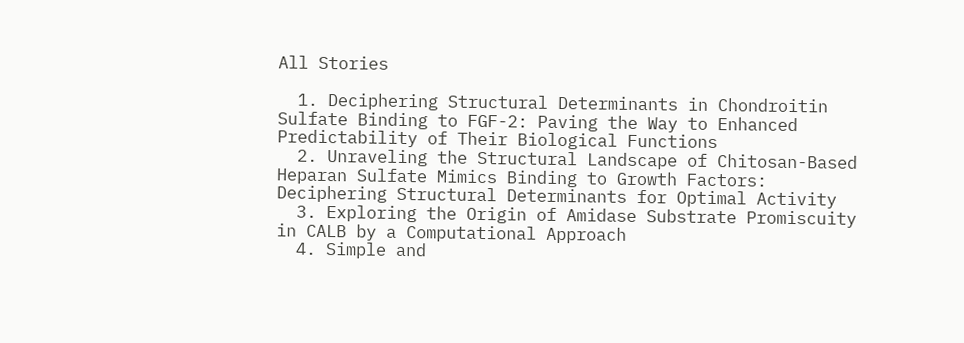All Stories

  1. Deciphering Structural Determinants in Chondroitin Sulfate Binding to FGF-2: Paving the Way to Enhanced Predictability of Their Biological Functions
  2. Unraveling the Structural Landscape of Chitosan-Based Heparan Sulfate Mimics Binding to Growth Factors: Deciphering Structural Determinants for Optimal Activity
  3. Exploring the Origin of Amidase Substrate Promiscuity in CALB by a Computational Approach
  4. Simple and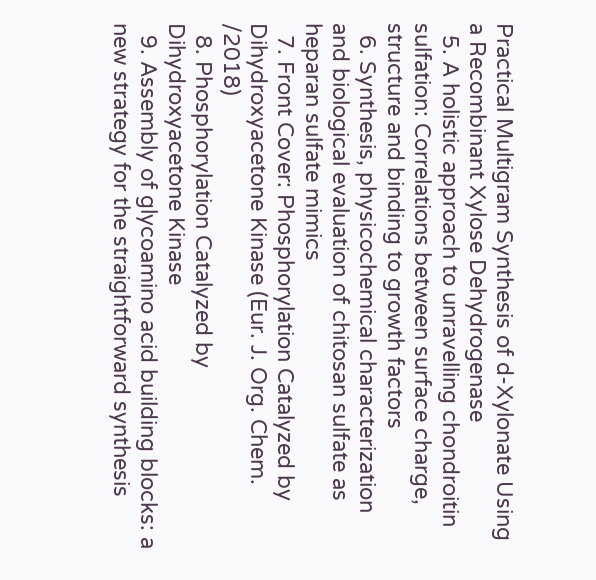Practical Multigram Synthesis of d-Xylonate Using a Recombinant Xylose Dehydrogenase
  5. A holistic approach to unravelling chondroitin sulfation: Correlations between surface charge, structure and binding to growth factors
  6. Synthesis, physicochemical characterization and biological evaluation of chitosan sulfate as heparan sulfate mimics
  7. Front Cover: Phosphorylation Catalyzed by Dihydroxyacetone Kinase (Eur. J. Org. Chem. /2018)
  8. Phosphorylation Catalyzed by Dihydroxyacetone Kinase
  9. Assembly of glycoamino acid building blocks: a new strategy for the straightforward synthesis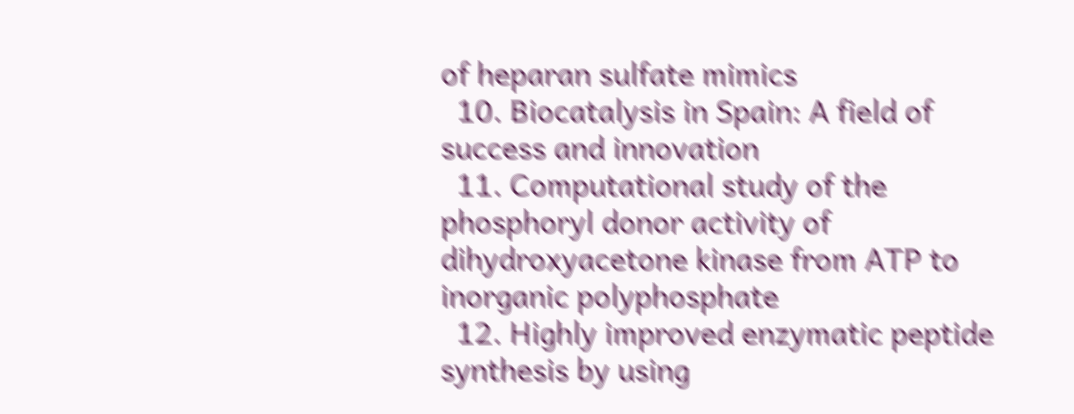of heparan sulfate mimics
  10. Biocatalysis in Spain: A field of success and innovation
  11. Computational study of the phosphoryl donor activity of dihydroxyacetone kinase from ATP to inorganic polyphosphate
  12. Highly improved enzymatic peptide synthesis by using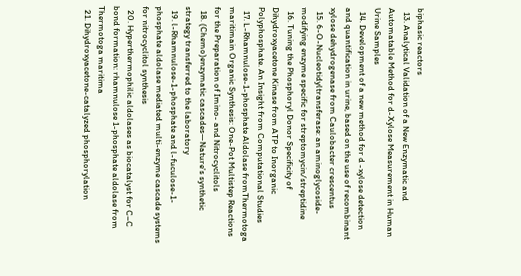biphasic reactors
  13. Analytical Validation of a New Enzymatic and Automatable Method for d-Xylose Measurement in Human Urine Samples
  14. Development of a new method for d -xylose detection and quantification in urine, based on the use of recombinant xylose dehydrogenase from Caulobacter crescentus
  15. 6-O-Nucleotidyltransferase: an aminoglycoside-modifying enzyme specific for streptomycin/streptidine
  16. Tuning the Phosphoryl Donor Specificity of Dihydroxyacetone Kinase from ATP to Inorganic Polyphosphate. An Insight from Computational Studies
  17. L-Rhamnulose-1-phosphate Aldolase fromThermotoga maritimain Organic Synthesis: One-Pot Multistep Reactions for the Preparation of Imino- and Nitrocyclitols
  18. (Chemo)enzymatic cascades—Nature's synthetic strategy transferred to the laboratory
  19. l-Rhamnulose-1-phosphate and l-fuculose-1-phosphate aldolase mediated multi-enzyme cascade systems for nitrocyclitol synthesis
  20. Hyperthermophilic aldolases as biocatalyst for C–C bond formation: rhamnulose 1-phosphate aldolase from Thermotoga maritima
  21. Dihydroxyacetone-catalyzed phosphorylation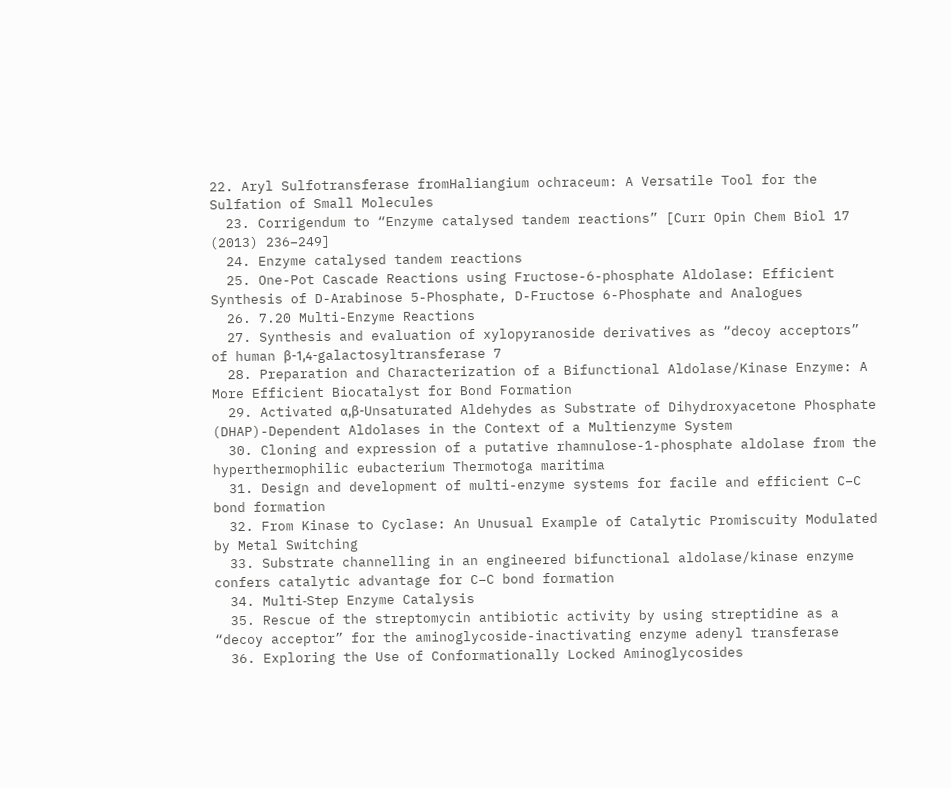22. Aryl Sulfotransferase fromHaliangium ochraceum: A Versatile Tool for the Sulfation of Small Molecules
  23. Corrigendum to “Enzyme catalysed tandem reactions” [Curr Opin Chem Biol 17 (2013) 236–249]
  24. Enzyme catalysed tandem reactions
  25. One-Pot Cascade Reactions using Fructose-6-phosphate Aldolase: Efficient Synthesis of D-Arabinose 5-Phosphate, D-Fructose 6-Phosphate and Analogues
  26. 7.20 Multi-Enzyme Reactions
  27. Synthesis and evaluation of xylopyranoside derivatives as “decoy acceptors” of human β-1,4-galactosyltransferase 7
  28. Preparation and Characterization of a Bifunctional Aldolase/Kinase Enzyme: A More Efficient Biocatalyst for Bond Formation
  29. Activated α,β-Unsaturated Aldehydes as Substrate of Dihydroxyacetone Phosphate (DHAP)-Dependent Aldolases in the Context of a Multienzyme System
  30. Cloning and expression of a putative rhamnulose-1-phosphate aldolase from the hyperthermophilic eubacterium Thermotoga maritima
  31. Design and development of multi-enzyme systems for facile and efficient C–C bond formation
  32. From Kinase to Cyclase: An Unusual Example of Catalytic Promiscuity Modulated by Metal Switching
  33. Substrate channelling in an engineered bifunctional aldolase/kinase enzyme confers catalytic advantage for C–C bond formation
  34. Multi‐Step Enzyme Catalysis
  35. Rescue of the streptomycin antibiotic activity by using streptidine as a “decoy acceptor” for the aminoglycoside-inactivating enzyme adenyl transferase
  36. Exploring the Use of Conformationally Locked Aminoglycosides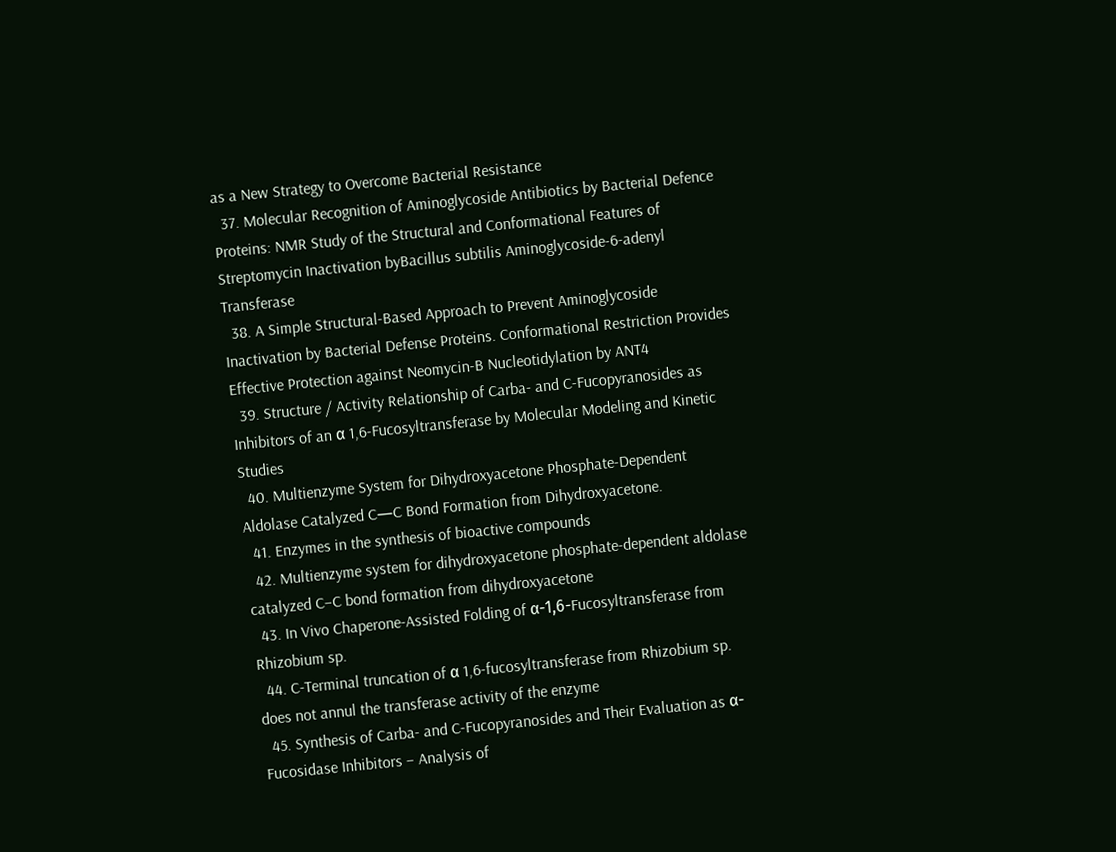as a New Strategy to Overcome Bacterial Resistance
  37. Molecular Recognition of Aminoglycoside Antibiotics by Bacterial Defence Proteins: NMR Study of the Structural and Conformational Features of Streptomycin Inactivation byBacillus subtilis Aminoglycoside-6-adenyl Transferase
  38. A Simple Structural-Based Approach to Prevent Aminoglycoside Inactivation by Bacterial Defense Proteins. Conformational Restriction Provides Effective Protection against Neomycin-B Nucleotidylation by ANT4
  39. Structure / Activity Relationship of Carba- and C-Fucopyranosides as Inhibitors of an α 1,6-Fucosyltransferase by Molecular Modeling and Kinetic Studies
  40. Multienzyme System for Dihydroxyacetone Phosphate-Dependent Aldolase Catalyzed C—C Bond Formation from Dihydroxyacetone.
  41. Enzymes in the synthesis of bioactive compounds
  42. Multienzyme system for dihydroxyacetone phosphate-dependent aldolase catalyzed C–C bond formation from dihydroxyacetone
  43. In Vivo Chaperone-Assisted Folding of α-1,6-Fucosyltransferase from Rhizobium sp.
  44. C-Terminal truncation of α 1,6-fucosyltransferase from Rhizobium sp. does not annul the transferase activity of the enzyme
  45. Synthesis of Carba- and C-Fucopyranosides and Their Evaluation as α-Fucosidase Inhibitors − Analysis of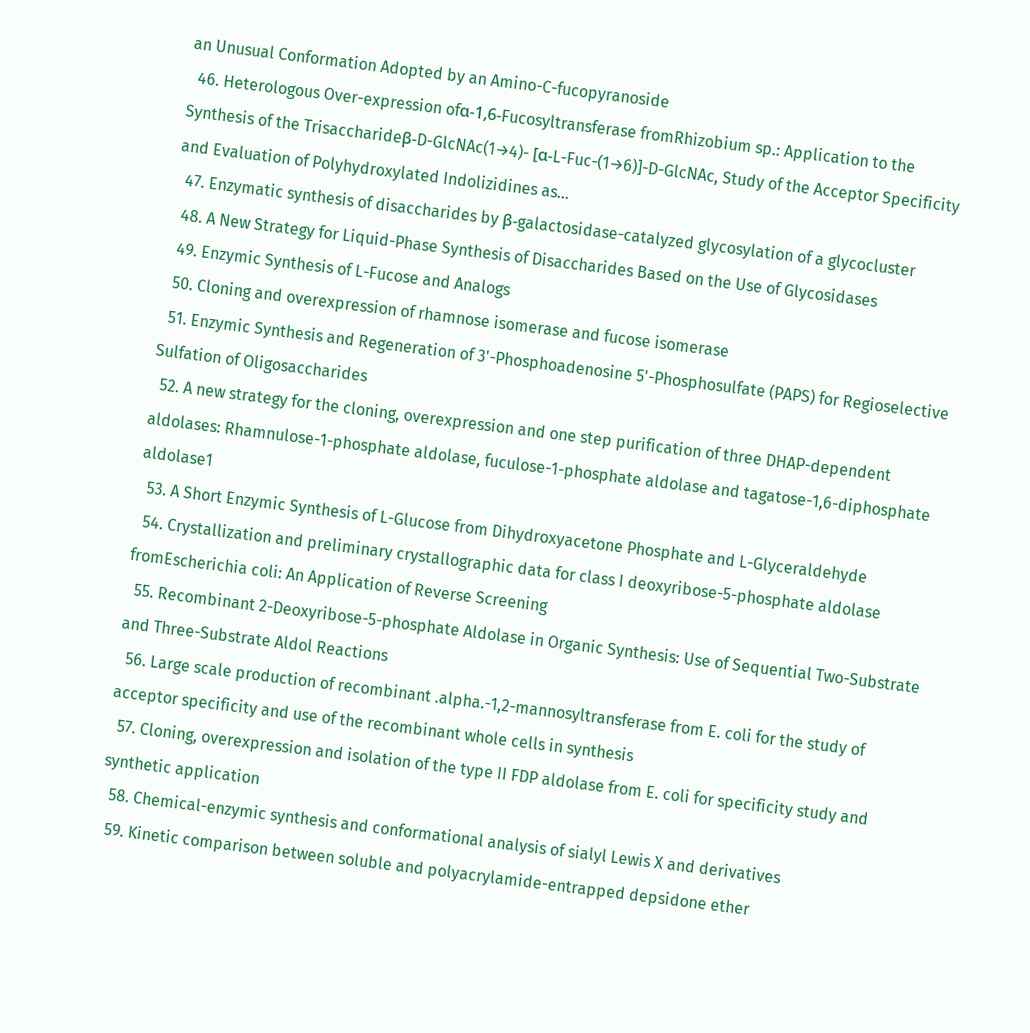an Unusual Conformation Adopted by an Amino-C-fucopyranoside
  46. Heterologous Over-expression ofα-1,6-Fucosyltransferase fromRhizobium sp.: Application to the Synthesis of the Trisaccharideβ-D-GlcNAc(1→4)- [α-L-Fuc-(1→6)]-D-GlcNAc, Study of the Acceptor Specificity and Evaluation of Polyhydroxylated Indolizidines as...
  47. Enzymatic synthesis of disaccharides by β-galactosidase-catalyzed glycosylation of a glycocluster
  48. A New Strategy for Liquid-Phase Synthesis of Disaccharides Based on the Use of Glycosidases
  49. Enzymic Synthesis of L-Fucose and Analogs
  50. Cloning and overexpression of rhamnose isomerase and fucose isomerase
  51. Enzymic Synthesis and Regeneration of 3'-Phosphoadenosine 5'-Phosphosulfate (PAPS) for Regioselective Sulfation of Oligosaccharides
  52. A new strategy for the cloning, overexpression and one step purification of three DHAP-dependent aldolases: Rhamnulose-1-phosphate aldolase, fuculose-1-phosphate aldolase and tagatose-1,6-diphosphate aldolase1
  53. A Short Enzymic Synthesis of L-Glucose from Dihydroxyacetone Phosphate and L-Glyceraldehyde
  54. Crystallization and preliminary crystallographic data for class I deoxyribose-5-phosphate aldolase fromEscherichia coli: An Application of Reverse Screening
  55. Recombinant 2-Deoxyribose-5-phosphate Aldolase in Organic Synthesis: Use of Sequential Two-Substrate and Three-Substrate Aldol Reactions
  56. Large scale production of recombinant .alpha.-1,2-mannosyltransferase from E. coli for the study of acceptor specificity and use of the recombinant whole cells in synthesis
  57. Cloning, overexpression and isolation of the type II FDP aldolase from E. coli for specificity study and synthetic application
  58. Chemical-enzymic synthesis and conformational analysis of sialyl Lewis X and derivatives
  59. Kinetic comparison between soluble and polyacrylamide-entrapped depsidone ether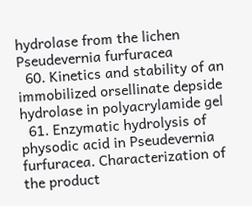hydrolase from the lichen Pseudevernia furfuracea
  60. Kinetics and stability of an immobilized orsellinate depside hydrolase in polyacrylamide gel
  61. Enzymatic hydrolysis of physodic acid in Pseudevernia furfuracea. Characterization of the product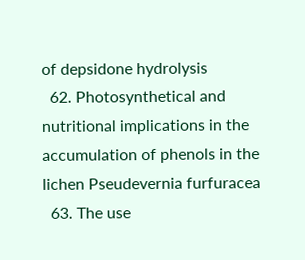of depsidone hydrolysis
  62. Photosynthetical and nutritional implications in the accumulation of phenols in the lichen Pseudevernia furfuracea
  63. The use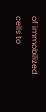of immobilized cells to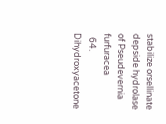stabilize orsellinate depside hydrolase of Pseudevernia furfuracea
  64. Dihydroxyacetone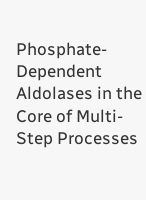Phosphate-Dependent Aldolases in the Core of Multi-Step Processes